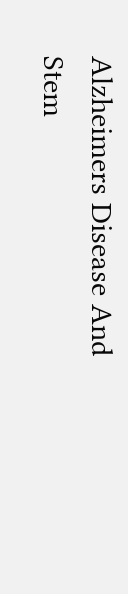Alzheimers Disease And Stem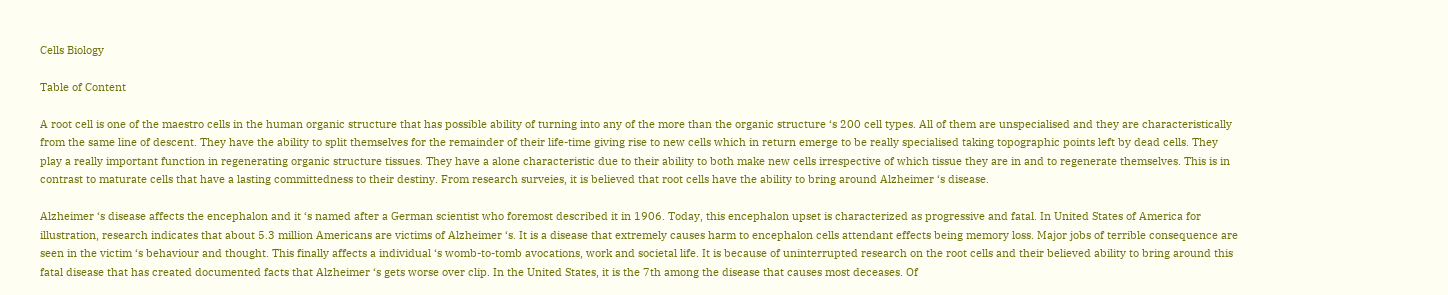Cells Biology

Table of Content

A root cell is one of the maestro cells in the human organic structure that has possible ability of turning into any of the more than the organic structure ‘s 200 cell types. All of them are unspecialised and they are characteristically from the same line of descent. They have the ability to split themselves for the remainder of their life-time giving rise to new cells which in return emerge to be really specialised taking topographic points left by dead cells. They play a really important function in regenerating organic structure tissues. They have a alone characteristic due to their ability to both make new cells irrespective of which tissue they are in and to regenerate themselves. This is in contrast to maturate cells that have a lasting committedness to their destiny. From research surveies, it is believed that root cells have the ability to bring around Alzheimer ‘s disease.

Alzheimer ‘s disease affects the encephalon and it ‘s named after a German scientist who foremost described it in 1906. Today, this encephalon upset is characterized as progressive and fatal. In United States of America for illustration, research indicates that about 5.3 million Americans are victims of Alzheimer ‘s. It is a disease that extremely causes harm to encephalon cells attendant effects being memory loss. Major jobs of terrible consequence are seen in the victim ‘s behaviour and thought. This finally affects a individual ‘s womb-to-tomb avocations, work and societal life. It is because of uninterrupted research on the root cells and their believed ability to bring around this fatal disease that has created documented facts that Alzheimer ‘s gets worse over clip. In the United States, it is the 7th among the disease that causes most deceases. Of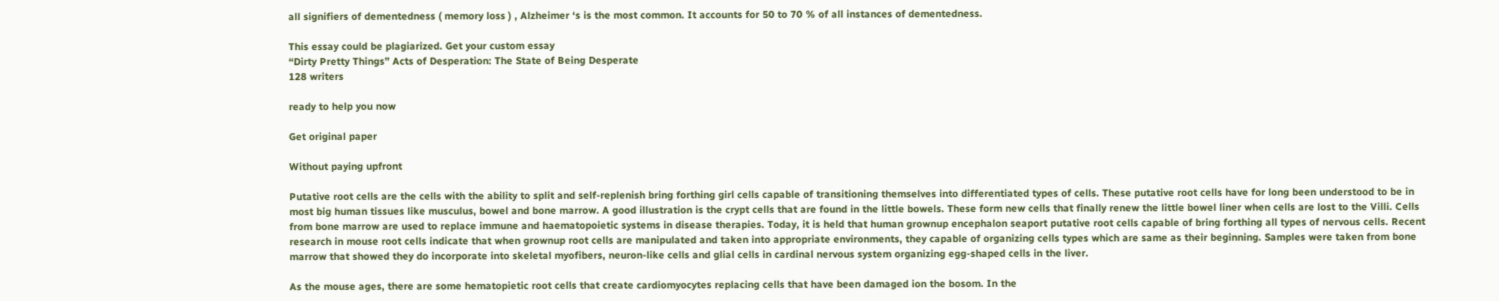all signifiers of dementedness ( memory loss ) , Alzheimer ‘s is the most common. It accounts for 50 to 70 % of all instances of dementedness.

This essay could be plagiarized. Get your custom essay
“Dirty Pretty Things” Acts of Desperation: The State of Being Desperate
128 writers

ready to help you now

Get original paper

Without paying upfront

Putative root cells are the cells with the ability to split and self-replenish bring forthing girl cells capable of transitioning themselves into differentiated types of cells. These putative root cells have for long been understood to be in most big human tissues like musculus, bowel and bone marrow. A good illustration is the crypt cells that are found in the little bowels. These form new cells that finally renew the little bowel liner when cells are lost to the Villi. Cells from bone marrow are used to replace immune and haematopoietic systems in disease therapies. Today, it is held that human grownup encephalon seaport putative root cells capable of bring forthing all types of nervous cells. Recent research in mouse root cells indicate that when grownup root cells are manipulated and taken into appropriate environments, they capable of organizing cells types which are same as their beginning. Samples were taken from bone marrow that showed they do incorporate into skeletal myofibers, neuron-like cells and glial cells in cardinal nervous system organizing egg-shaped cells in the liver.

As the mouse ages, there are some hematopietic root cells that create cardiomyocytes replacing cells that have been damaged ion the bosom. In the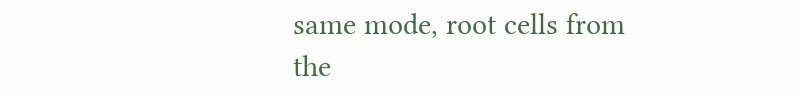same mode, root cells from the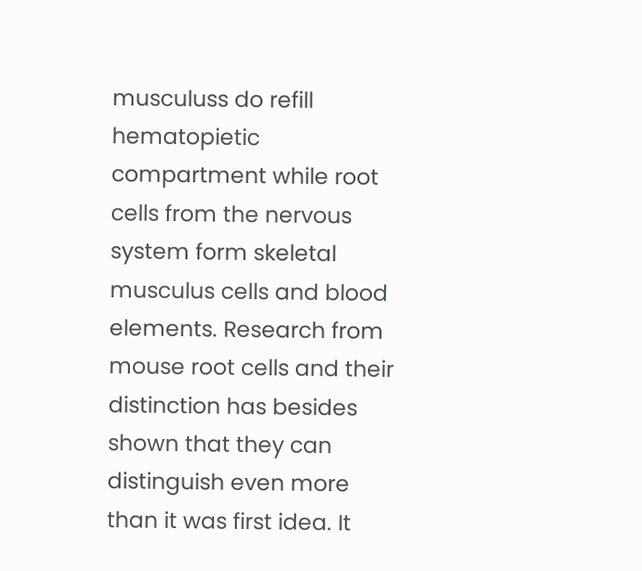musculuss do refill hematopietic compartment while root cells from the nervous system form skeletal musculus cells and blood elements. Research from mouse root cells and their distinction has besides shown that they can distinguish even more than it was first idea. It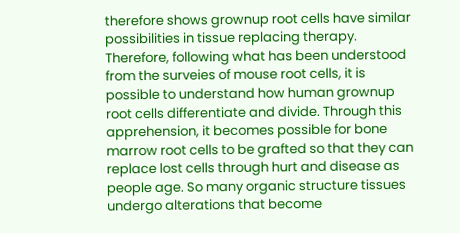therefore shows grownup root cells have similar possibilities in tissue replacing therapy. Therefore, following what has been understood from the surveies of mouse root cells, it is possible to understand how human grownup root cells differentiate and divide. Through this apprehension, it becomes possible for bone marrow root cells to be grafted so that they can replace lost cells through hurt and disease as people age. So many organic structure tissues undergo alterations that become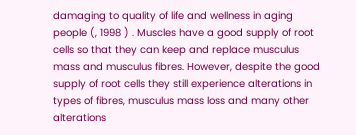damaging to quality of life and wellness in aging people (, 1998 ) . Muscles have a good supply of root cells so that they can keep and replace musculus mass and musculus fibres. However, despite the good supply of root cells they still experience alterations in types of fibres, musculus mass loss and many other alterations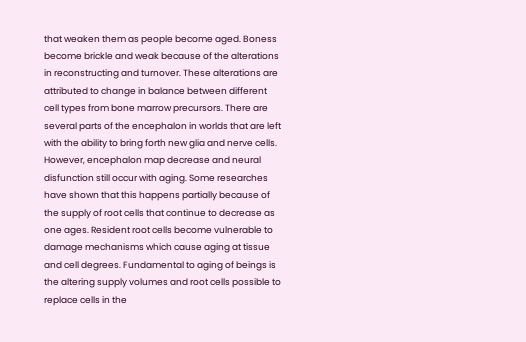that weaken them as people become aged. Boness become brickle and weak because of the alterations in reconstructing and turnover. These alterations are attributed to change in balance between different cell types from bone marrow precursors. There are several parts of the encephalon in worlds that are left with the ability to bring forth new glia and nerve cells. However, encephalon map decrease and neural disfunction still occur with aging. Some researches have shown that this happens partially because of the supply of root cells that continue to decrease as one ages. Resident root cells become vulnerable to damage mechanisms which cause aging at tissue and cell degrees. Fundamental to aging of beings is the altering supply volumes and root cells possible to replace cells in the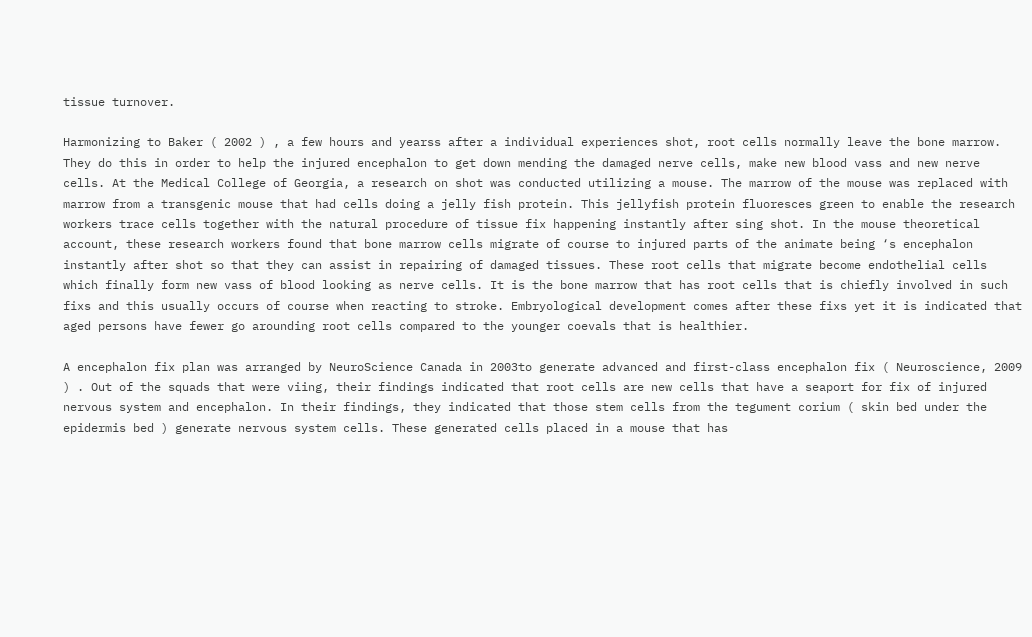tissue turnover.

Harmonizing to Baker ( 2002 ) , a few hours and yearss after a individual experiences shot, root cells normally leave the bone marrow. They do this in order to help the injured encephalon to get down mending the damaged nerve cells, make new blood vass and new nerve cells. At the Medical College of Georgia, a research on shot was conducted utilizing a mouse. The marrow of the mouse was replaced with marrow from a transgenic mouse that had cells doing a jelly fish protein. This jellyfish protein fluoresces green to enable the research workers trace cells together with the natural procedure of tissue fix happening instantly after sing shot. In the mouse theoretical account, these research workers found that bone marrow cells migrate of course to injured parts of the animate being ‘s encephalon instantly after shot so that they can assist in repairing of damaged tissues. These root cells that migrate become endothelial cells which finally form new vass of blood looking as nerve cells. It is the bone marrow that has root cells that is chiefly involved in such fixs and this usually occurs of course when reacting to stroke. Embryological development comes after these fixs yet it is indicated that aged persons have fewer go arounding root cells compared to the younger coevals that is healthier.

A encephalon fix plan was arranged by NeuroScience Canada in 2003to generate advanced and first-class encephalon fix ( Neuroscience, 2009 ) . Out of the squads that were viing, their findings indicated that root cells are new cells that have a seaport for fix of injured nervous system and encephalon. In their findings, they indicated that those stem cells from the tegument corium ( skin bed under the epidermis bed ) generate nervous system cells. These generated cells placed in a mouse that has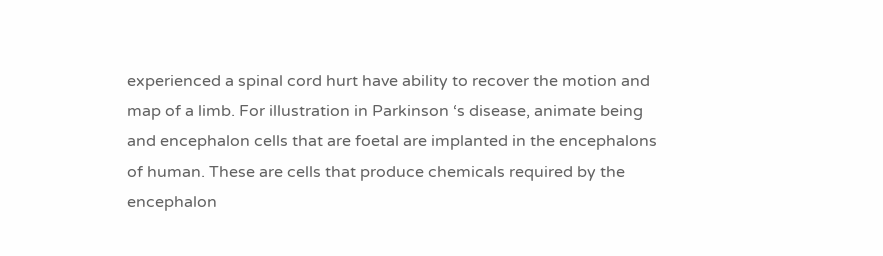experienced a spinal cord hurt have ability to recover the motion and map of a limb. For illustration in Parkinson ‘s disease, animate being and encephalon cells that are foetal are implanted in the encephalons of human. These are cells that produce chemicals required by the encephalon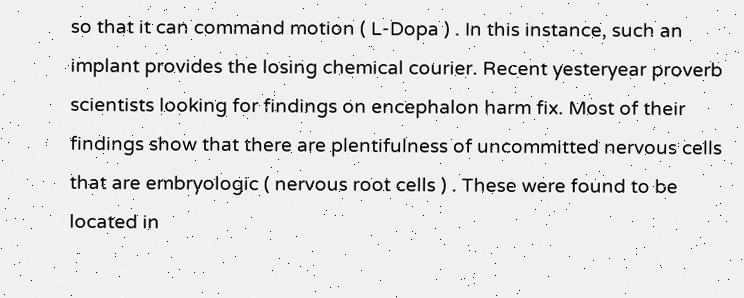so that it can command motion ( L-Dopa ) . In this instance, such an implant provides the losing chemical courier. Recent yesteryear proverb scientists looking for findings on encephalon harm fix. Most of their findings show that there are plentifulness of uncommitted nervous cells that are embryologic ( nervous root cells ) . These were found to be located in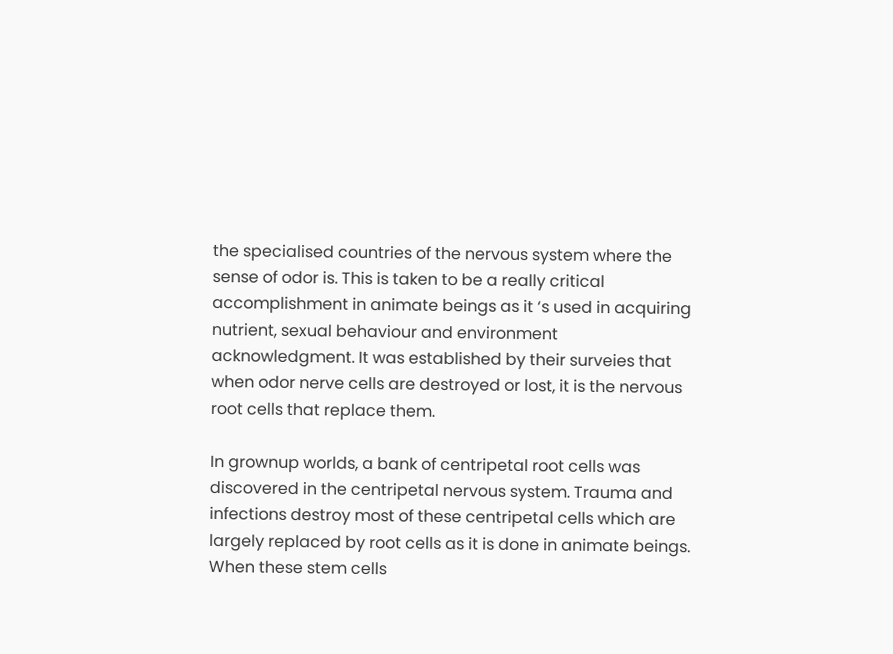the specialised countries of the nervous system where the sense of odor is. This is taken to be a really critical accomplishment in animate beings as it ‘s used in acquiring nutrient, sexual behaviour and environment acknowledgment. It was established by their surveies that when odor nerve cells are destroyed or lost, it is the nervous root cells that replace them.

In grownup worlds, a bank of centripetal root cells was discovered in the centripetal nervous system. Trauma and infections destroy most of these centripetal cells which are largely replaced by root cells as it is done in animate beings. When these stem cells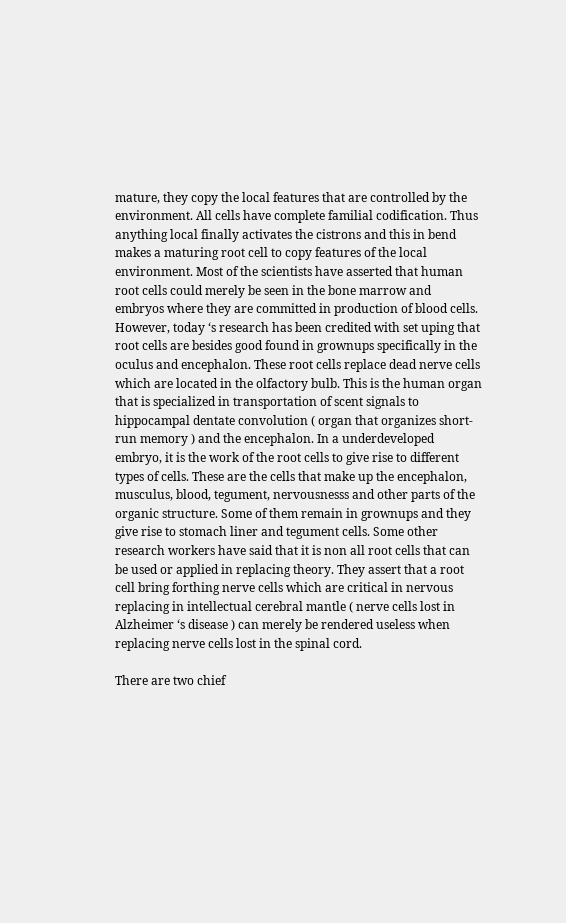mature, they copy the local features that are controlled by the environment. All cells have complete familial codification. Thus anything local finally activates the cistrons and this in bend makes a maturing root cell to copy features of the local environment. Most of the scientists have asserted that human root cells could merely be seen in the bone marrow and embryos where they are committed in production of blood cells. However, today ‘s research has been credited with set uping that root cells are besides good found in grownups specifically in the oculus and encephalon. These root cells replace dead nerve cells which are located in the olfactory bulb. This is the human organ that is specialized in transportation of scent signals to hippocampal dentate convolution ( organ that organizes short-run memory ) and the encephalon. In a underdeveloped embryo, it is the work of the root cells to give rise to different types of cells. These are the cells that make up the encephalon, musculus, blood, tegument, nervousnesss and other parts of the organic structure. Some of them remain in grownups and they give rise to stomach liner and tegument cells. Some other research workers have said that it is non all root cells that can be used or applied in replacing theory. They assert that a root cell bring forthing nerve cells which are critical in nervous replacing in intellectual cerebral mantle ( nerve cells lost in Alzheimer ‘s disease ) can merely be rendered useless when replacing nerve cells lost in the spinal cord.

There are two chief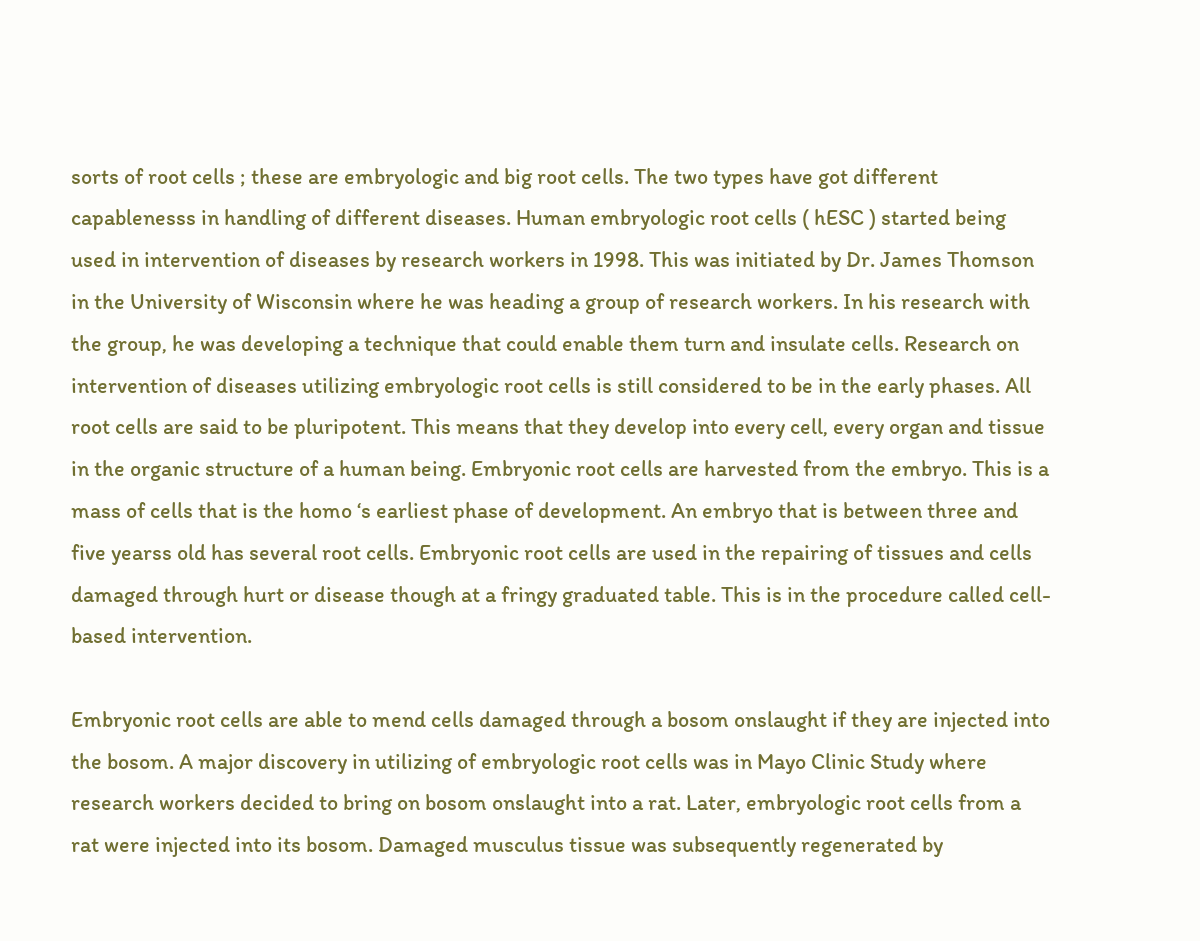sorts of root cells ; these are embryologic and big root cells. The two types have got different capablenesss in handling of different diseases. Human embryologic root cells ( hESC ) started being used in intervention of diseases by research workers in 1998. This was initiated by Dr. James Thomson in the University of Wisconsin where he was heading a group of research workers. In his research with the group, he was developing a technique that could enable them turn and insulate cells. Research on intervention of diseases utilizing embryologic root cells is still considered to be in the early phases. All root cells are said to be pluripotent. This means that they develop into every cell, every organ and tissue in the organic structure of a human being. Embryonic root cells are harvested from the embryo. This is a mass of cells that is the homo ‘s earliest phase of development. An embryo that is between three and five yearss old has several root cells. Embryonic root cells are used in the repairing of tissues and cells damaged through hurt or disease though at a fringy graduated table. This is in the procedure called cell-based intervention.

Embryonic root cells are able to mend cells damaged through a bosom onslaught if they are injected into the bosom. A major discovery in utilizing of embryologic root cells was in Mayo Clinic Study where research workers decided to bring on bosom onslaught into a rat. Later, embryologic root cells from a rat were injected into its bosom. Damaged musculus tissue was subsequently regenerated by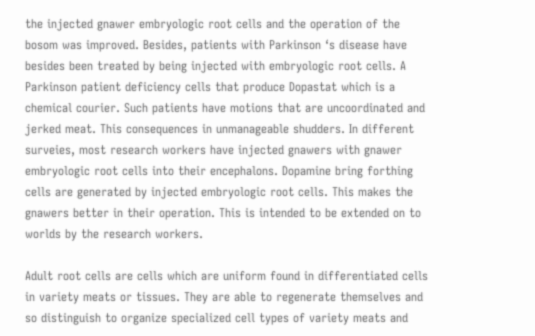the injected gnawer embryologic root cells and the operation of the bosom was improved. Besides, patients with Parkinson ‘s disease have besides been treated by being injected with embryologic root cells. A Parkinson patient deficiency cells that produce Dopastat which is a chemical courier. Such patients have motions that are uncoordinated and jerked meat. This consequences in unmanageable shudders. In different surveies, most research workers have injected gnawers with gnawer embryologic root cells into their encephalons. Dopamine bring forthing cells are generated by injected embryologic root cells. This makes the gnawers better in their operation. This is intended to be extended on to worlds by the research workers.

Adult root cells are cells which are uniform found in differentiated cells in variety meats or tissues. They are able to regenerate themselves and so distinguish to organize specialized cell types of variety meats and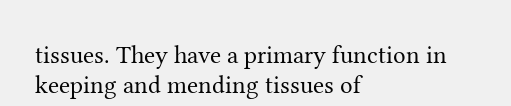tissues. They have a primary function in keeping and mending tissues of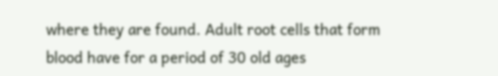where they are found. Adult root cells that form blood have for a period of 30 old ages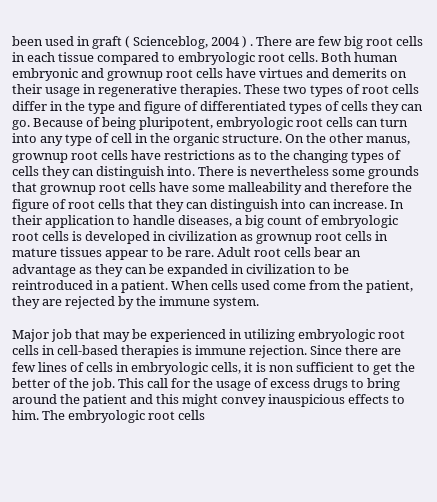been used in graft ( Scienceblog, 2004 ) . There are few big root cells in each tissue compared to embryologic root cells. Both human embryonic and grownup root cells have virtues and demerits on their usage in regenerative therapies. These two types of root cells differ in the type and figure of differentiated types of cells they can go. Because of being pluripotent, embryologic root cells can turn into any type of cell in the organic structure. On the other manus, grownup root cells have restrictions as to the changing types of cells they can distinguish into. There is nevertheless some grounds that grownup root cells have some malleability and therefore the figure of root cells that they can distinguish into can increase. In their application to handle diseases, a big count of embryologic root cells is developed in civilization as grownup root cells in mature tissues appear to be rare. Adult root cells bear an advantage as they can be expanded in civilization to be reintroduced in a patient. When cells used come from the patient, they are rejected by the immune system.

Major job that may be experienced in utilizing embryologic root cells in cell-based therapies is immune rejection. Since there are few lines of cells in embryologic cells, it is non sufficient to get the better of the job. This call for the usage of excess drugs to bring around the patient and this might convey inauspicious effects to him. The embryologic root cells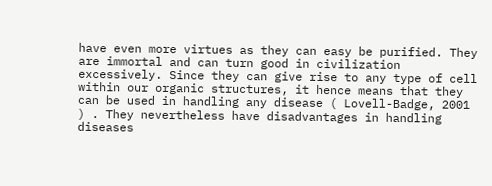have even more virtues as they can easy be purified. They are immortal and can turn good in civilization excessively. Since they can give rise to any type of cell within our organic structures, it hence means that they can be used in handling any disease ( Lovell-Badge, 2001 ) . They nevertheless have disadvantages in handling diseases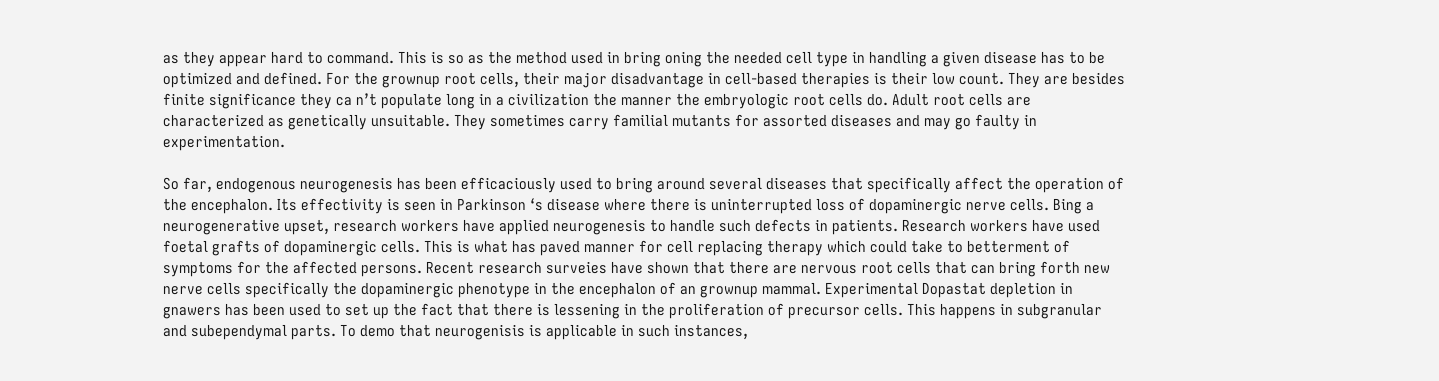as they appear hard to command. This is so as the method used in bring oning the needed cell type in handling a given disease has to be optimized and defined. For the grownup root cells, their major disadvantage in cell-based therapies is their low count. They are besides finite significance they ca n’t populate long in a civilization the manner the embryologic root cells do. Adult root cells are characterized as genetically unsuitable. They sometimes carry familial mutants for assorted diseases and may go faulty in experimentation.

So far, endogenous neurogenesis has been efficaciously used to bring around several diseases that specifically affect the operation of the encephalon. Its effectivity is seen in Parkinson ‘s disease where there is uninterrupted loss of dopaminergic nerve cells. Bing a neurogenerative upset, research workers have applied neurogenesis to handle such defects in patients. Research workers have used foetal grafts of dopaminergic cells. This is what has paved manner for cell replacing therapy which could take to betterment of symptoms for the affected persons. Recent research surveies have shown that there are nervous root cells that can bring forth new nerve cells specifically the dopaminergic phenotype in the encephalon of an grownup mammal. Experimental Dopastat depletion in gnawers has been used to set up the fact that there is lessening in the proliferation of precursor cells. This happens in subgranular and subependymal parts. To demo that neurogenisis is applicable in such instances,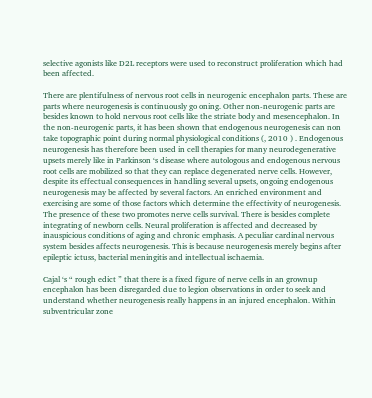selective agonists like D2L receptors were used to reconstruct proliferation which had been affected.

There are plentifulness of nervous root cells in neurogenic encephalon parts. These are parts where neurogenesis is continuously go oning. Other non-neurogenic parts are besides known to hold nervous root cells like the striate body and mesencephalon. In the non-neurogenic parts, it has been shown that endogenous neurogenesis can non take topographic point during normal physiological conditions (, 2010 ) . Endogenous neurogenesis has therefore been used in cell therapies for many neurodegenerative upsets merely like in Parkinson ‘s disease where autologous and endogenous nervous root cells are mobilized so that they can replace degenerated nerve cells. However, despite its effectual consequences in handling several upsets, ongoing endogenous neurogenesis may be affected by several factors. An enriched environment and exercising are some of those factors which determine the effectivity of neurogenesis. The presence of these two promotes nerve cells survival. There is besides complete integrating of newborn cells. Neural proliferation is affected and decreased by inauspicious conditions of aging and chronic emphasis. A peculiar cardinal nervous system besides affects neurogenesis. This is because neurogenesis merely begins after epileptic ictuss, bacterial meningitis and intellectual ischaemia.

Cajal ‘s “ rough edict ” that there is a fixed figure of nerve cells in an grownup encephalon has been disregarded due to legion observations in order to seek and understand whether neurogenesis really happens in an injured encephalon. Within subventricular zone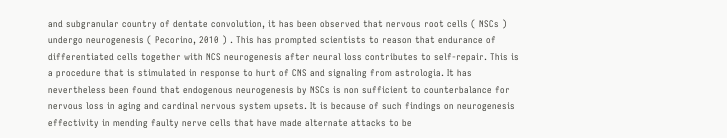and subgranular country of dentate convolution, it has been observed that nervous root cells ( NSCs ) undergo neurogenesis ( Pecorino, 2010 ) . This has prompted scientists to reason that endurance of differentiated cells together with NCS neurogenesis after neural loss contributes to self-repair. This is a procedure that is stimulated in response to hurt of CNS and signaling from astrologia. It has nevertheless been found that endogenous neurogenesis by NSCs is non sufficient to counterbalance for nervous loss in aging and cardinal nervous system upsets. It is because of such findings on neurogenesis effectivity in mending faulty nerve cells that have made alternate attacks to be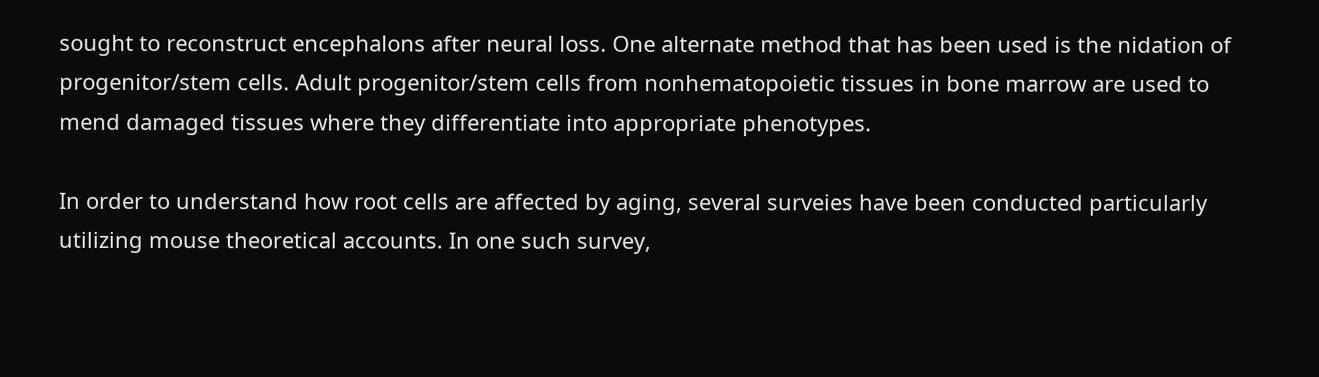sought to reconstruct encephalons after neural loss. One alternate method that has been used is the nidation of progenitor/stem cells. Adult progenitor/stem cells from nonhematopoietic tissues in bone marrow are used to mend damaged tissues where they differentiate into appropriate phenotypes.

In order to understand how root cells are affected by aging, several surveies have been conducted particularly utilizing mouse theoretical accounts. In one such survey,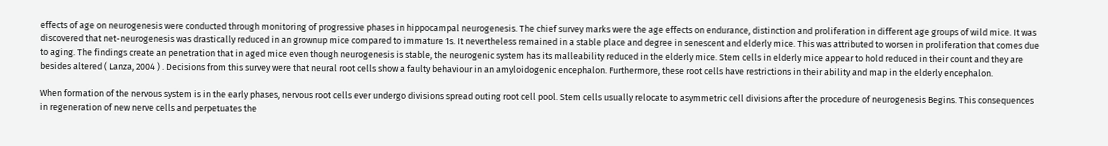effects of age on neurogenesis were conducted through monitoring of progressive phases in hippocampal neurogenesis. The chief survey marks were the age effects on endurance, distinction and proliferation in different age groups of wild mice. It was discovered that net-neurogenesis was drastically reduced in an grownup mice compared to immature 1s. It nevertheless remained in a stable place and degree in senescent and elderly mice. This was attributed to worsen in proliferation that comes due to aging. The findings create an penetration that in aged mice even though neurogenesis is stable, the neurogenic system has its malleability reduced in the elderly mice. Stem cells in elderly mice appear to hold reduced in their count and they are besides altered ( Lanza, 2004 ) . Decisions from this survey were that neural root cells show a faulty behaviour in an amyloidogenic encephalon. Furthermore, these root cells have restrictions in their ability and map in the elderly encephalon.

When formation of the nervous system is in the early phases, nervous root cells ever undergo divisions spread outing root cell pool. Stem cells usually relocate to asymmetric cell divisions after the procedure of neurogenesis Begins. This consequences in regeneration of new nerve cells and perpetuates the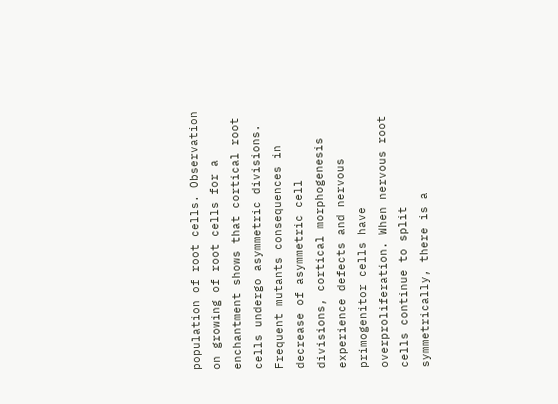population of root cells. Observation on growing of root cells for a enchantment shows that cortical root cells undergo asymmetric divisions. Frequent mutants consequences in decrease of asymmetric cell divisions, cortical morphogenesis experience defects and nervous primogenitor cells have overproliferation. When nervous root cells continue to split symmetrically, there is a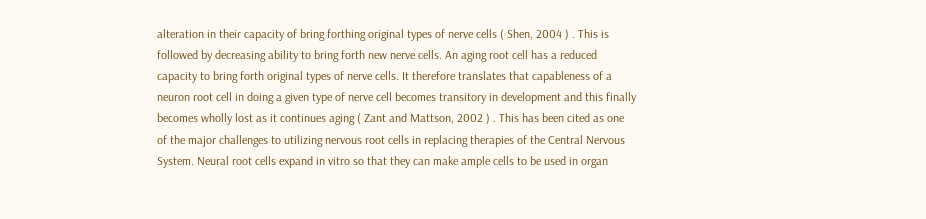alteration in their capacity of bring forthing original types of nerve cells ( Shen, 2004 ) . This is followed by decreasing ability to bring forth new nerve cells. An aging root cell has a reduced capacity to bring forth original types of nerve cells. It therefore translates that capableness of a neuron root cell in doing a given type of nerve cell becomes transitory in development and this finally becomes wholly lost as it continues aging ( Zant and Mattson, 2002 ) . This has been cited as one of the major challenges to utilizing nervous root cells in replacing therapies of the Central Nervous System. Neural root cells expand in vitro so that they can make ample cells to be used in organ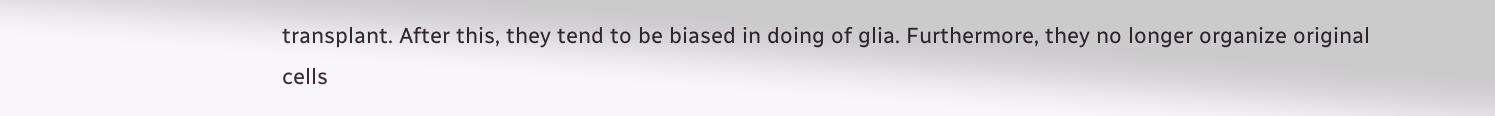transplant. After this, they tend to be biased in doing of glia. Furthermore, they no longer organize original cells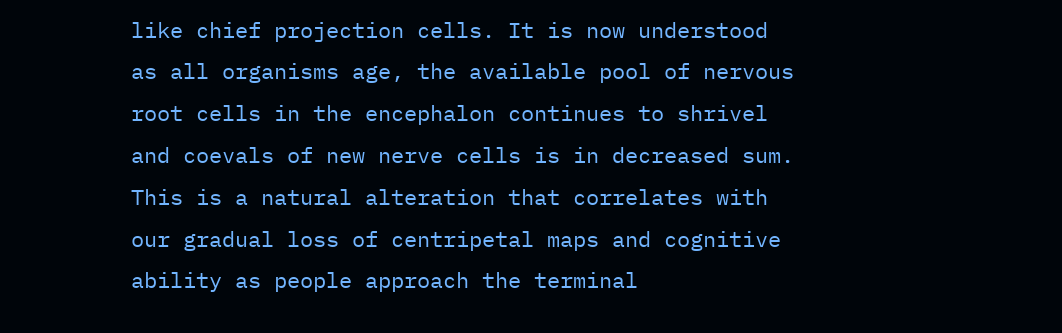like chief projection cells. It is now understood as all organisms age, the available pool of nervous root cells in the encephalon continues to shrivel and coevals of new nerve cells is in decreased sum. This is a natural alteration that correlates with our gradual loss of centripetal maps and cognitive ability as people approach the terminal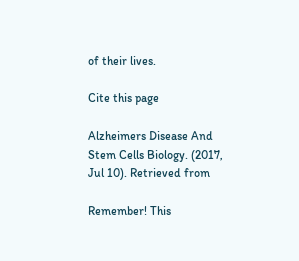of their lives.

Cite this page

Alzheimers Disease And Stem Cells Biology. (2017, Jul 10). Retrieved from

Remember! This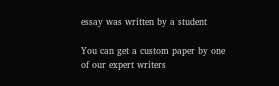essay was written by a student

You can get a custom paper by one of our expert writers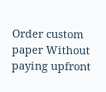Order custom paper Without paying upfront